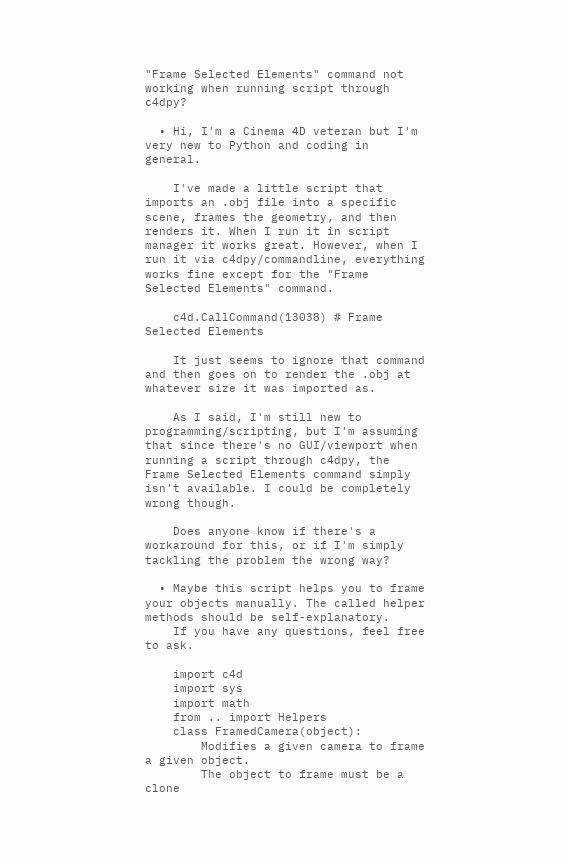"Frame Selected Elements" command not working when running script through c4dpy?

  • Hi, I'm a Cinema 4D veteran but I'm very new to Python and coding in general.

    I've made a little script that imports an .obj file into a specific scene, frames the geometry, and then renders it. When I run it in script manager it works great. However, when I run it via c4dpy/commandline, everything works fine except for the "Frame Selected Elements" command.

    c4d.CallCommand(13038) # Frame Selected Elements

    It just seems to ignore that command and then goes on to render the .obj at whatever size it was imported as.

    As I said, I'm still new to programming/scripting, but I'm assuming that since there's no GUI/viewport when running a script through c4dpy, the Frame Selected Elements command simply isn't available. I could be completely wrong though.

    Does anyone know if there's a workaround for this, or if I'm simply tackling the problem the wrong way?

  • Maybe this script helps you to frame your objects manually. The called helper methods should be self-explanatory.
    If you have any questions, feel free to ask.

    import c4d
    import sys
    import math
    from .. import Helpers
    class FramedCamera(object):
        Modifies a given camera to frame a given object.
        The object to frame must be a clone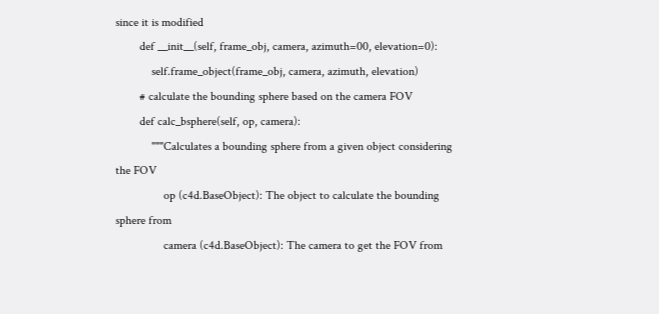since it is modified
        def __init__(self, frame_obj, camera, azimuth=00, elevation=0):
            self.frame_object(frame_obj, camera, azimuth, elevation)
        # calculate the bounding sphere based on the camera FOV
        def calc_bsphere(self, op, camera):
            """Calculates a bounding sphere from a given object considering the FOV
                op (c4d.BaseObject): The object to calculate the bounding sphere from
                camera (c4d.BaseObject): The camera to get the FOV from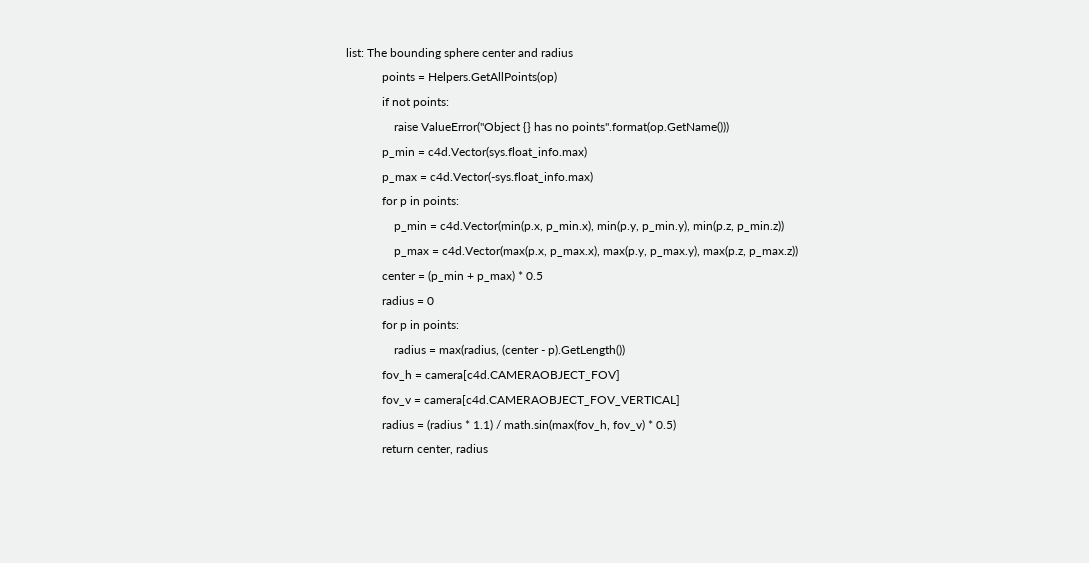list: The bounding sphere center and radius
            points = Helpers.GetAllPoints(op)
            if not points:
                raise ValueError("Object {} has no points".format(op.GetName()))
            p_min = c4d.Vector(sys.float_info.max)
            p_max = c4d.Vector(-sys.float_info.max)
            for p in points:
                p_min = c4d.Vector(min(p.x, p_min.x), min(p.y, p_min.y), min(p.z, p_min.z))
                p_max = c4d.Vector(max(p.x, p_max.x), max(p.y, p_max.y), max(p.z, p_max.z))
            center = (p_min + p_max) * 0.5
            radius = 0
            for p in points:
                radius = max(radius, (center - p).GetLength())
            fov_h = camera[c4d.CAMERAOBJECT_FOV]
            fov_v = camera[c4d.CAMERAOBJECT_FOV_VERTICAL]
            radius = (radius * 1.1) / math.sin(max(fov_h, fov_v) * 0.5)
            return center, radius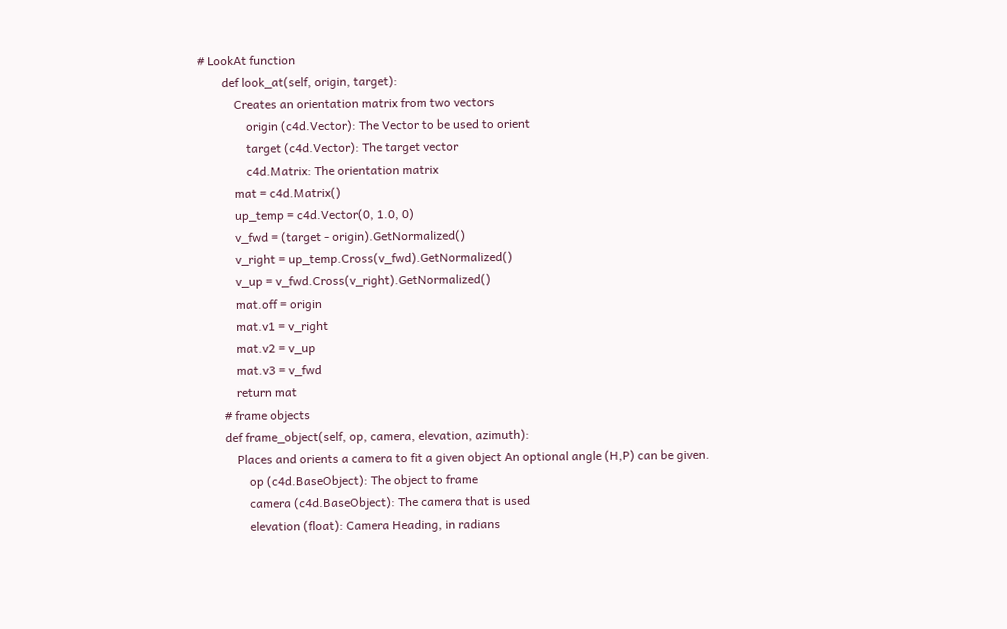# LookAt function
        def look_at(self, origin, target):
            Creates an orientation matrix from two vectors
                origin (c4d.Vector): The Vector to be used to orient
                target (c4d.Vector): The target vector
                c4d.Matrix: The orientation matrix
            mat = c4d.Matrix()
            up_temp = c4d.Vector(0, 1.0, 0)
            v_fwd = (target - origin).GetNormalized()
            v_right = up_temp.Cross(v_fwd).GetNormalized()
            v_up = v_fwd.Cross(v_right).GetNormalized()
            mat.off = origin
            mat.v1 = v_right
            mat.v2 = v_up
            mat.v3 = v_fwd
            return mat
        # frame objects
        def frame_object(self, op, camera, elevation, azimuth):
            Places and orients a camera to fit a given object An optional angle (H,P) can be given.
                op (c4d.BaseObject): The object to frame
                camera (c4d.BaseObject): The camera that is used
                elevation (float): Camera Heading, in radians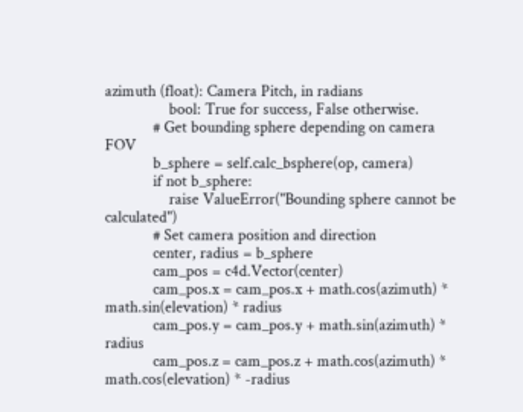azimuth (float): Camera Pitch, in radians
                bool: True for success, False otherwise.
            # Get bounding sphere depending on camera FOV
            b_sphere = self.calc_bsphere(op, camera)
            if not b_sphere:
                raise ValueError("Bounding sphere cannot be calculated")
            # Set camera position and direction
            center, radius = b_sphere
            cam_pos = c4d.Vector(center)
            cam_pos.x = cam_pos.x + math.cos(azimuth) * math.sin(elevation) * radius
            cam_pos.y = cam_pos.y + math.sin(azimuth) * radius
            cam_pos.z = cam_pos.z + math.cos(azimuth) * math.cos(elevation) * -radius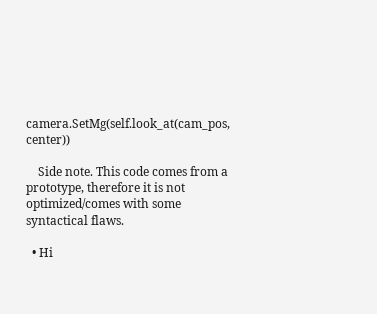camera.SetMg(self.look_at(cam_pos, center))

    Side note. This code comes from a prototype, therefore it is not optimized/comes with some syntactical flaws.

  • Hi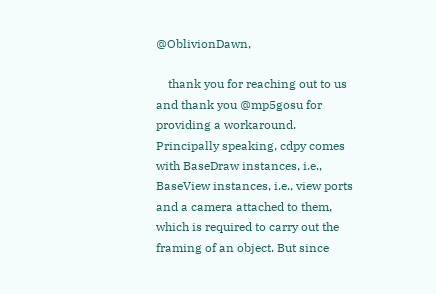@OblivionDawn,

    thank you for reaching out to us and thank you @mp5gosu for providing a workaround. Principally speaking, cdpy comes with BaseDraw instances, i.e., BaseView instances, i.e., view ports and a camera attached to them, which is required to carry out the framing of an object. But since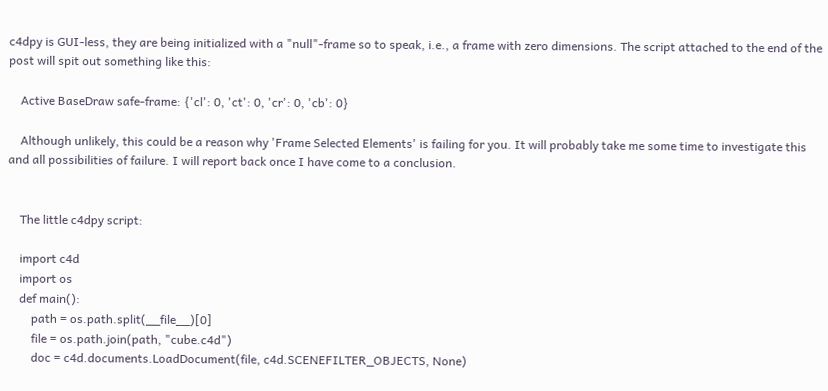c4dpy is GUI-less, they are being initialized with a "null"-frame so to speak, i.e., a frame with zero dimensions. The script attached to the end of the post will spit out something like this:

    Active BaseDraw safe-frame: {'cl': 0, 'ct': 0, 'cr': 0, 'cb': 0}

    Although unlikely, this could be a reason why 'Frame Selected Elements' is failing for you. It will probably take me some time to investigate this and all possibilities of failure. I will report back once I have come to a conclusion.


    The little c4dpy script:

    import c4d
    import os
    def main():
        path = os.path.split(__file__)[0]
        file = os.path.join(path, "cube.c4d")
        doc = c4d.documents.LoadDocument(file, c4d.SCENEFILTER_OBJECTS, None)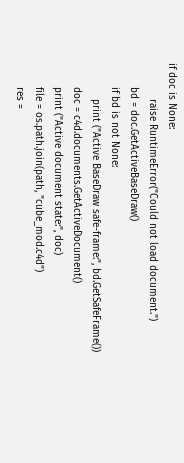if doc is None:
            raise RuntimeError("Could not load document.")
        bd = doc.GetActiveBaseDraw()
        if bd is not None:
            print ("Active BaseDraw safe-frame:", bd.GetSafeFrame())
        doc = c4d.documents.GetActiveDocument()
        print ("Active document state:", doc)
        file = os.path.join(path, "cube_mod.c4d")
        res =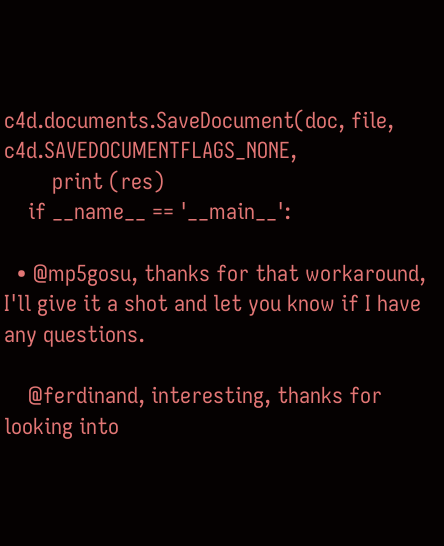c4d.documents.SaveDocument(doc, file, c4d.SAVEDOCUMENTFLAGS_NONE,
        print (res)
    if __name__ == '__main__':

  • @mp5gosu, thanks for that workaround, I'll give it a shot and let you know if I have any questions.

    @ferdinand, interesting, thanks for looking into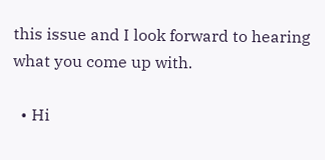this issue and I look forward to hearing what you come up with.

  • Hi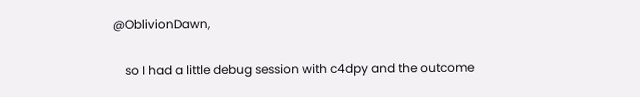@OblivionDawn,

    so I had a little debug session with c4dpy and the outcome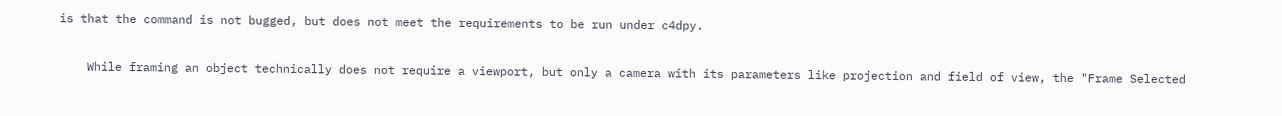is that the command is not bugged, but does not meet the requirements to be run under c4dpy.

    While framing an object technically does not require a viewport, but only a camera with its parameters like projection and field of view, the "Frame Selected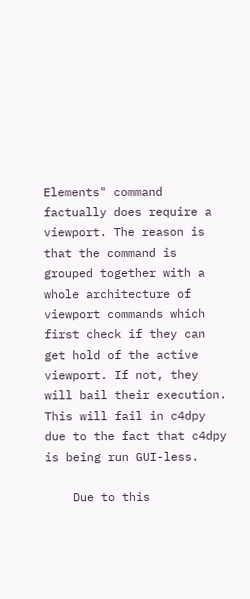Elements" command factually does require a viewport. The reason is that the command is grouped together with a whole architecture of viewport commands which first check if they can get hold of the active viewport. If not, they will bail their execution. This will fail in c4dpy due to the fact that c4dpy is being run GUI-less.

    Due to this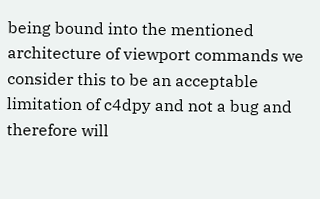being bound into the mentioned architecture of viewport commands we consider this to be an acceptable limitation of c4dpy and not a bug and therefore will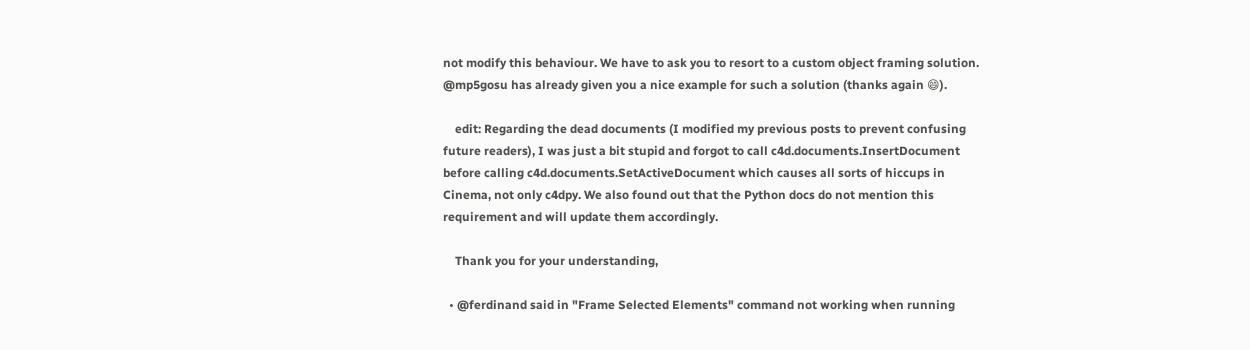not modify this behaviour. We have to ask you to resort to a custom object framing solution. @mp5gosu has already given you a nice example for such a solution (thanks again 😄).

    edit: Regarding the dead documents (I modified my previous posts to prevent confusing future readers), I was just a bit stupid and forgot to call c4d.documents.InsertDocument before calling c4d.documents.SetActiveDocument which causes all sorts of hiccups in Cinema, not only c4dpy. We also found out that the Python docs do not mention this requirement and will update them accordingly.

    Thank you for your understanding,

  • @ferdinand said in "Frame Selected Elements" command not working when running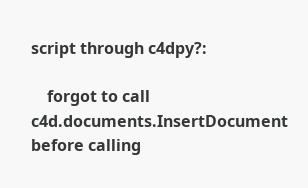script through c4dpy?:

    forgot to call c4d.documents.InsertDocument before calling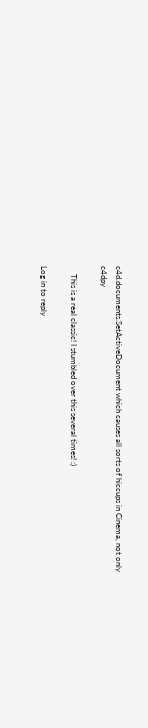c4d.documents.SetActiveDocument which causes all sorts of hiccups in Cinema, not only c4dpy

    This is a real classic! I stumbled over this several times! :)

Log in to reply